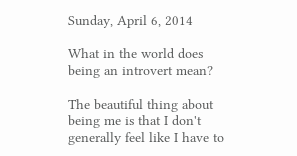Sunday, April 6, 2014

What in the world does being an introvert mean?

The beautiful thing about being me is that I don't generally feel like I have to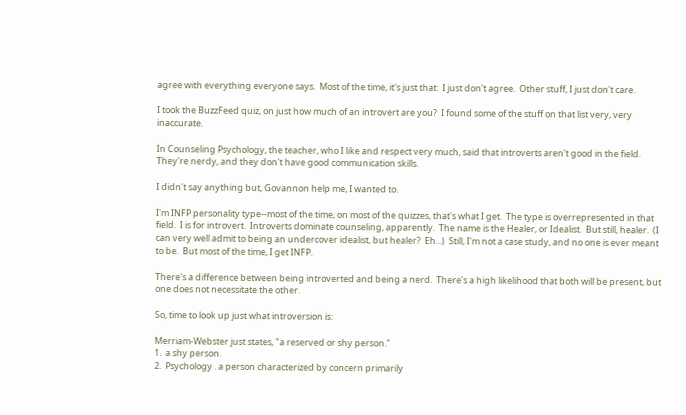agree with everything everyone says.  Most of the time, it's just that:  I just don't agree.  Other stuff, I just don't care.

I took the BuzzFeed quiz, on just how much of an introvert are you?  I found some of the stuff on that list very, very inaccurate.

In Counseling Psychology, the teacher, who I like and respect very much, said that introverts aren't good in the field.  They're nerdy, and they don't have good communication skills.

I didn't say anything but, Govannon help me, I wanted to.

I'm INFP personality type--most of the time, on most of the quizzes, that's what I get.  The type is overrepresented in that field.  I is for introvert.  Introverts dominate counseling, apparently.  The name is the Healer, or Idealist.  But still, healer.  (I can very well admit to being an undercover idealist, but healer?  Eh...)  Still, I'm not a case study, and no one is ever meant to be.  But most of the time, I get INFP.

There's a difference between being introverted and being a nerd.  There's a high likelihood that both will be present, but one does not necessitate the other.

So, time to look up just what introversion is:

Merriam-Webster just states, "a reserved or shy person."
1.  a shy person.
2.  Psychology . a person characterized by concern primarily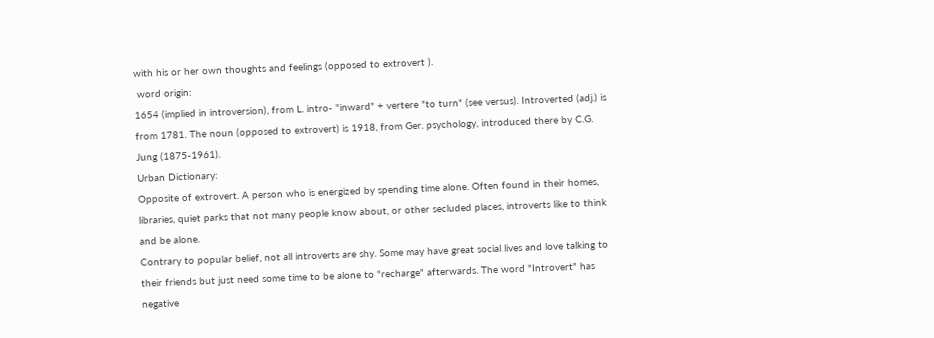with his or her own thoughts and feelings (opposed to extrovert ).
 word origin:
1654 (implied in introversion), from L. intro- "inward" + vertere "to turn" (see versus). Introverted (adj.) is from 1781. The noun (opposed to extrovert) is 1918, from Ger. psychology, introduced there by C.G. Jung (1875-1961).
Urban Dictionary:
Opposite of extrovert. A person who is energized by spending time alone. Often found in their homes, libraries, quiet parks that not many people know about, or other secluded places, introverts like to think and be alone.
Contrary to popular belief, not all introverts are shy. Some may have great social lives and love talking to their friends but just need some time to be alone to "recharge" afterwards. The word "Introvert" has negative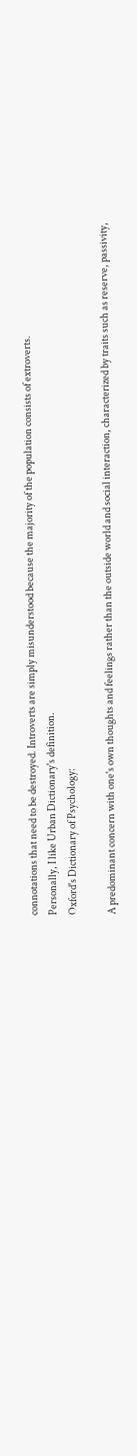connotations that need to be destroyed. Introverts are simply misunderstood because the majority of the population consists of extroverts.
Personally, I like Urban Dictionary's definition.
Oxford's Dictionary of Psychology:

A predominant concern with one's own thoughts and feelings rather than the outside world and social interaction, characterized by traits such as reserve, passivity,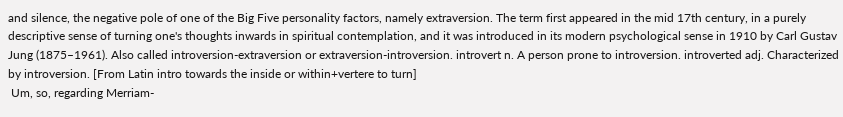and silence, the negative pole of one of the Big Five personality factors, namely extraversion. The term first appeared in the mid 17th century, in a purely descriptive sense of turning one's thoughts inwards in spiritual contemplation, and it was introduced in its modern psychological sense in 1910 by Carl Gustav Jung (1875–1961). Also called introversion-extraversion or extraversion-introversion. introvert n. A person prone to introversion. introverted adj. Characterized by introversion. [From Latin intro towards the inside or within+vertere to turn]
 Um, so, regarding Merriam-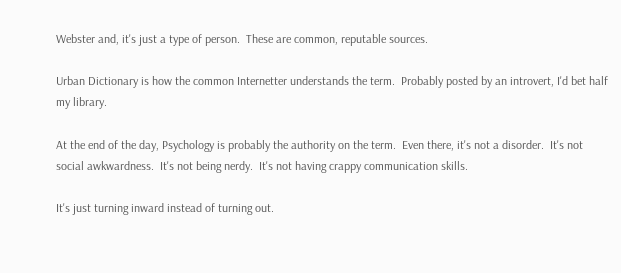Webster and, it's just a type of person.  These are common, reputable sources.

Urban Dictionary is how the common Internetter understands the term.  Probably posted by an introvert, I'd bet half my library.

At the end of the day, Psychology is probably the authority on the term.  Even there, it's not a disorder.  It's not social awkwardness.  It's not being nerdy.  It's not having crappy communication skills.

It's just turning inward instead of turning out.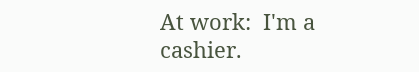At work:  I'm a cashier.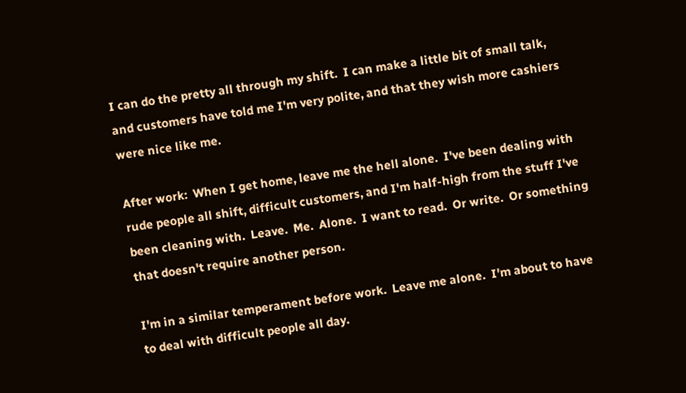I can do the pretty all through my shift.  I can make a little bit of small talk, and customers have told me I'm very polite, and that they wish more cashiers were nice like me.

After work:  When I get home, leave me the hell alone.  I've been dealing with rude people all shift, difficult customers, and I'm half-high from the stuff I've been cleaning with.  Leave.  Me.  Alone.  I want to read.  Or write.  Or something that doesn't require another person.

I'm in a similar temperament before work.  Leave me alone.  I'm about to have to deal with difficult people all day.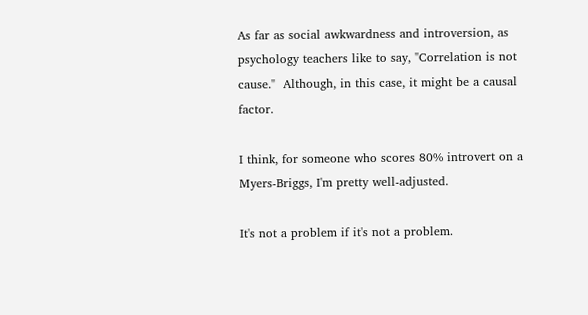As far as social awkwardness and introversion, as psychology teachers like to say, "Correlation is not cause."  Although, in this case, it might be a causal factor.

I think, for someone who scores 80% introvert on a Myers-Briggs, I'm pretty well-adjusted.

It's not a problem if it's not a problem.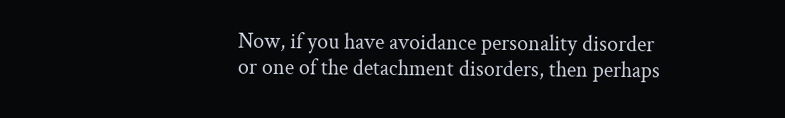Now, if you have avoidance personality disorder or one of the detachment disorders, then perhaps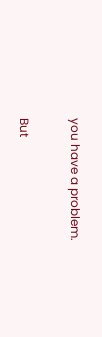you have a problem.

But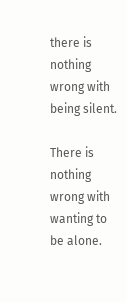there is nothing wrong with being silent.

There is nothing wrong with wanting to be alone.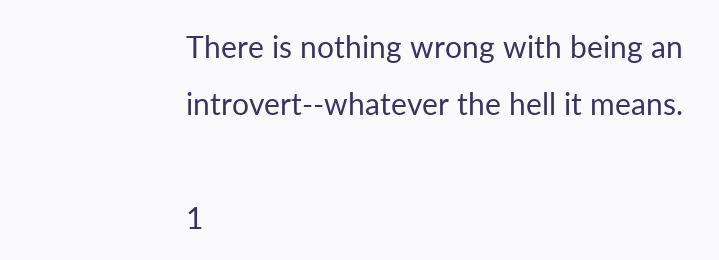There is nothing wrong with being an introvert--whatever the hell it means.

1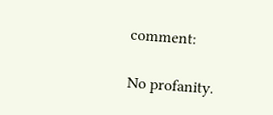comment:

No profanity.